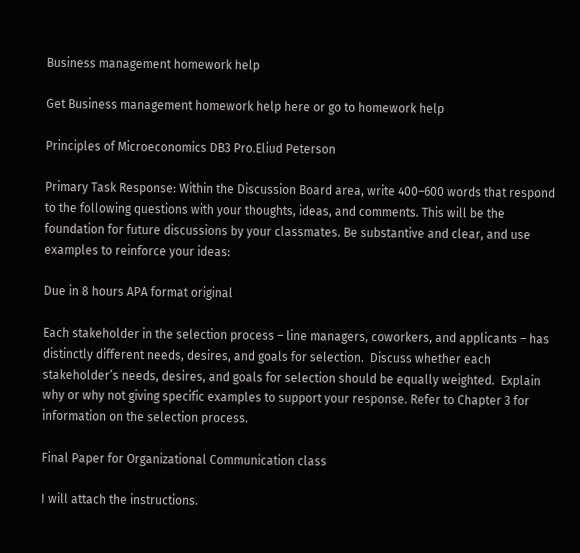Business management homework help

Get Business management homework help here or go to homework help

Principles of Microeconomics DB3 Pro.Eliud Peterson

Primary Task Response: Within the Discussion Board area, write 400–600 words that respond to the following questions with your thoughts, ideas, and comments. This will be the foundation for future discussions by your classmates. Be substantive and clear, and use examples to reinforce your ideas:

Due in 8 hours APA format original

Each stakeholder in the selection process – line managers, coworkers, and applicants – has distinctly different needs, desires, and goals for selection.  Discuss whether each stakeholder’s needs, desires, and goals for selection should be equally weighted.  Explain why or why not giving specific examples to support your response. Refer to Chapter 3 for information on the selection process.

Final Paper for Organizational Communication class

I will attach the instructions.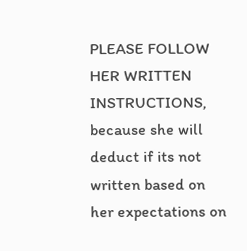PLEASE FOLLOW HER WRITTEN INSTRUCTIONS, because she will deduct if its not written based on her expectations on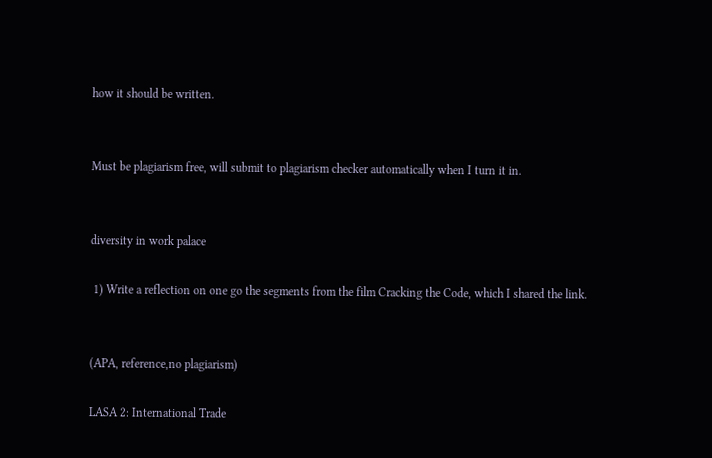how it should be written.


Must be plagiarism free, will submit to plagiarism checker automatically when I turn it in.


diversity in work palace

 1) Write a reflection on one go the segments from the film Cracking the Code, which I shared the link.


(APA, reference,no plagiarism)

LASA 2: International Trade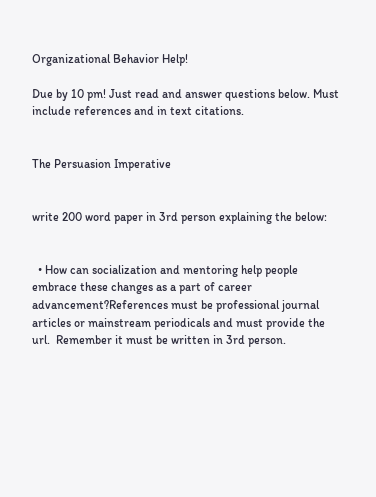Organizational Behavior Help!

Due by 10 pm! Just read and answer questions below. Must include references and in text citations.


The Persuasion Imperative


write 200 word paper in 3rd person explaining the below:


  • How can socialization and mentoring help people embrace these changes as a part of career advancement?References must be professional journal articles or mainstream periodicals and must provide the url.  Remember it must be written in 3rd person.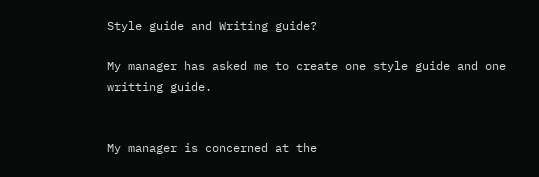Style guide and Writing guide?

My manager has asked me to create one style guide and one writting guide.


My manager is concerned at the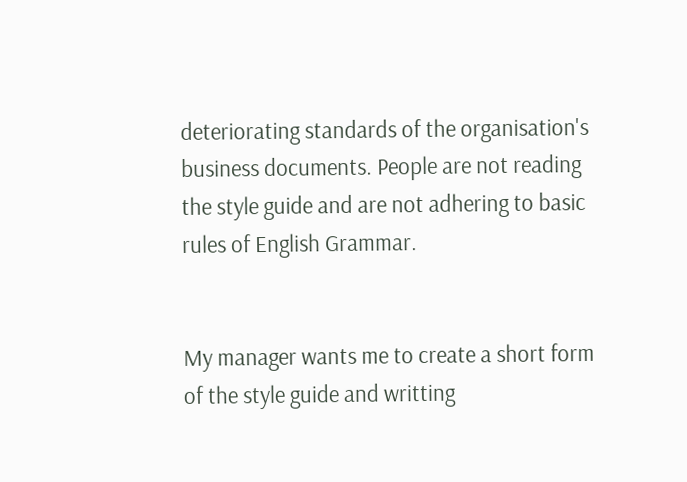deteriorating standards of the organisation's business documents. People are not reading the style guide and are not adhering to basic rules of English Grammar.


My manager wants me to create a short form of the style guide and writting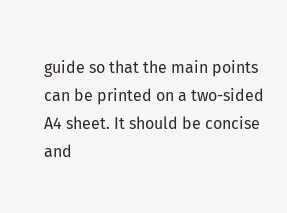guide so that the main points can be printed on a two-sided A4 sheet. It should be concise and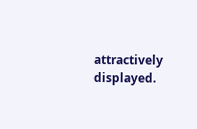attractively displayed.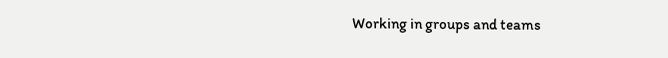Working in groups and teams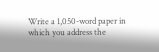Write a 1,050-word paper in which you address the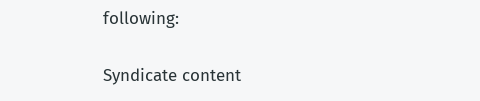following:

Syndicate content